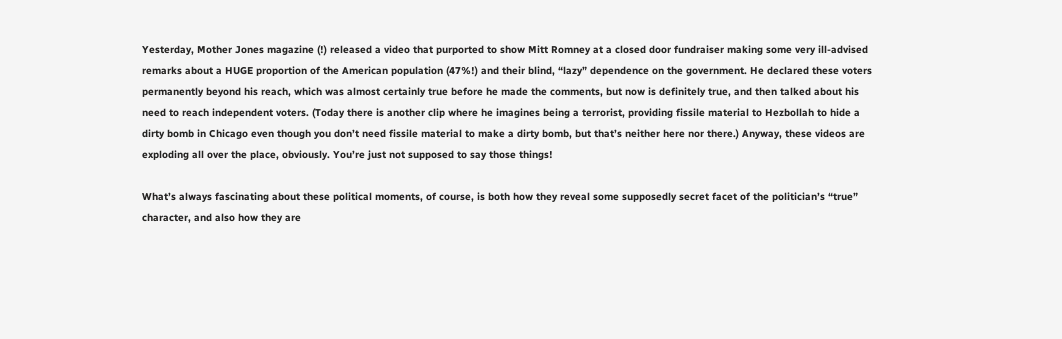Yesterday, Mother Jones magazine (!) released a video that purported to show Mitt Romney at a closed door fundraiser making some very ill-advised remarks about a HUGE proportion of the American population (47%!) and their blind, “lazy” dependence on the government. He declared these voters permanently beyond his reach, which was almost certainly true before he made the comments, but now is definitely true, and then talked about his need to reach independent voters. (Today there is another clip where he imagines being a terrorist, providing fissile material to Hezbollah to hide a dirty bomb in Chicago even though you don’t need fissile material to make a dirty bomb, but that’s neither here nor there.) Anyway, these videos are exploding all over the place, obviously. You’re just not supposed to say those things!

What’s always fascinating about these political moments, of course, is both how they reveal some supposedly secret facet of the politician’s “true” character, and also how they are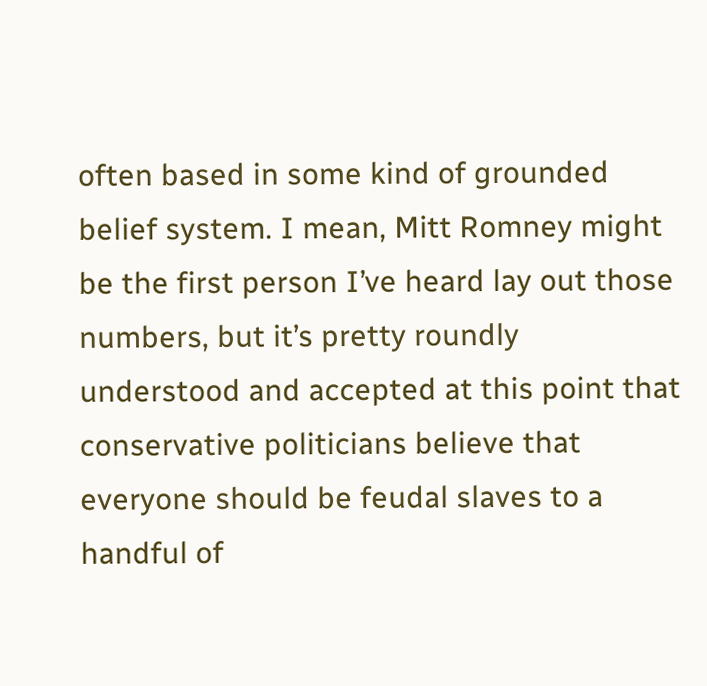often based in some kind of grounded belief system. I mean, Mitt Romney might be the first person I’ve heard lay out those numbers, but it’s pretty roundly understood and accepted at this point that conservative politicians believe that everyone should be feudal slaves to a handful of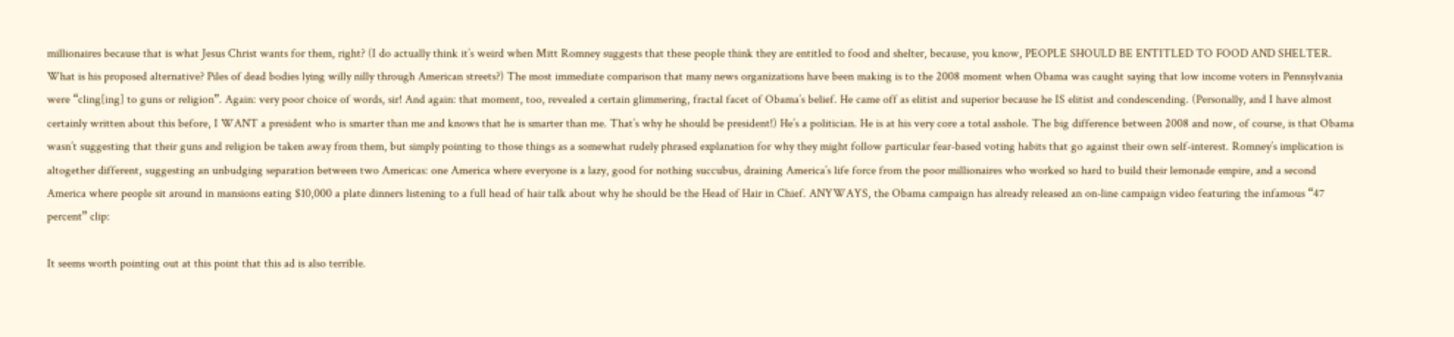millionaires because that is what Jesus Christ wants for them, right? (I do actually think it’s weird when Mitt Romney suggests that these people think they are entitled to food and shelter, because, you know, PEOPLE SHOULD BE ENTITLED TO FOOD AND SHELTER. What is his proposed alternative? Piles of dead bodies lying willy nilly through American streets?) The most immediate comparison that many news organizations have been making is to the 2008 moment when Obama was caught saying that low income voters in Pennsylvania were “cling[ing] to guns or religion”. Again: very poor choice of words, sir! And again: that moment, too, revealed a certain glimmering, fractal facet of Obama’s belief. He came off as elitist and superior because he IS elitist and condescending. (Personally, and I have almost certainly written about this before, I WANT a president who is smarter than me and knows that he is smarter than me. That’s why he should be president!) He’s a politician. He is at his very core a total asshole. The big difference between 2008 and now, of course, is that Obama wasn’t suggesting that their guns and religion be taken away from them, but simply pointing to those things as a somewhat rudely phrased explanation for why they might follow particular fear-based voting habits that go against their own self-interest. Romney’s implication is altogether different, suggesting an unbudging separation between two Americas: one America where everyone is a lazy, good for nothing succubus, draining America’s life force from the poor millionaires who worked so hard to build their lemonade empire, and a second America where people sit around in mansions eating $10,000 a plate dinners listening to a full head of hair talk about why he should be the Head of Hair in Chief. ANYWAYS, the Obama campaign has already released an on-line campaign video featuring the infamous “47 percent” clip:

It seems worth pointing out at this point that this ad is also terrible.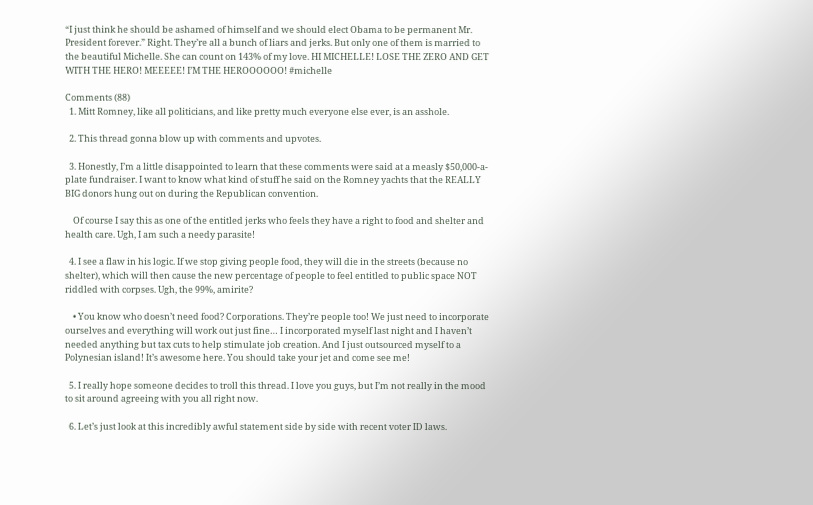“I just think he should be ashamed of himself and we should elect Obama to be permanent Mr. President forever.” Right. They’re all a bunch of liars and jerks. But only one of them is married to the beautiful Michelle. She can count on 143% of my love. HI MICHELLE! LOSE THE ZERO AND GET WITH THE HERO! MEEEEE! I’M THE HEROOOOOO! #michelle

Comments (88)
  1. Mitt Romney, like all politicians, and like pretty much everyone else ever, is an asshole.

  2. This thread gonna blow up with comments and upvotes.

  3. Honestly, I’m a little disappointed to learn that these comments were said at a measly $50,000-a-plate fundraiser. I want to know what kind of stuff he said on the Romney yachts that the REALLY BIG donors hung out on during the Republican convention.

    Of course I say this as one of the entitled jerks who feels they have a right to food and shelter and health care. Ugh, I am such a needy parasite!

  4. I see a flaw in his logic. If we stop giving people food, they will die in the streets (because no shelter), which will then cause the new percentage of people to feel entitled to public space NOT riddled with corpses. Ugh, the 99%, amirite?

    • You know who doesn’t need food? Corporations. They’re people too! We just need to incorporate ourselves and everything will work out just fine… I incorporated myself last night and I haven’t needed anything but tax cuts to help stimulate job creation. And I just outsourced myself to a Polynesian island! It’s awesome here. You should take your jet and come see me!

  5. I really hope someone decides to troll this thread. I love you guys, but I’m not really in the mood to sit around agreeing with you all right now.

  6. Let’s just look at this incredibly awful statement side by side with recent voter ID laws.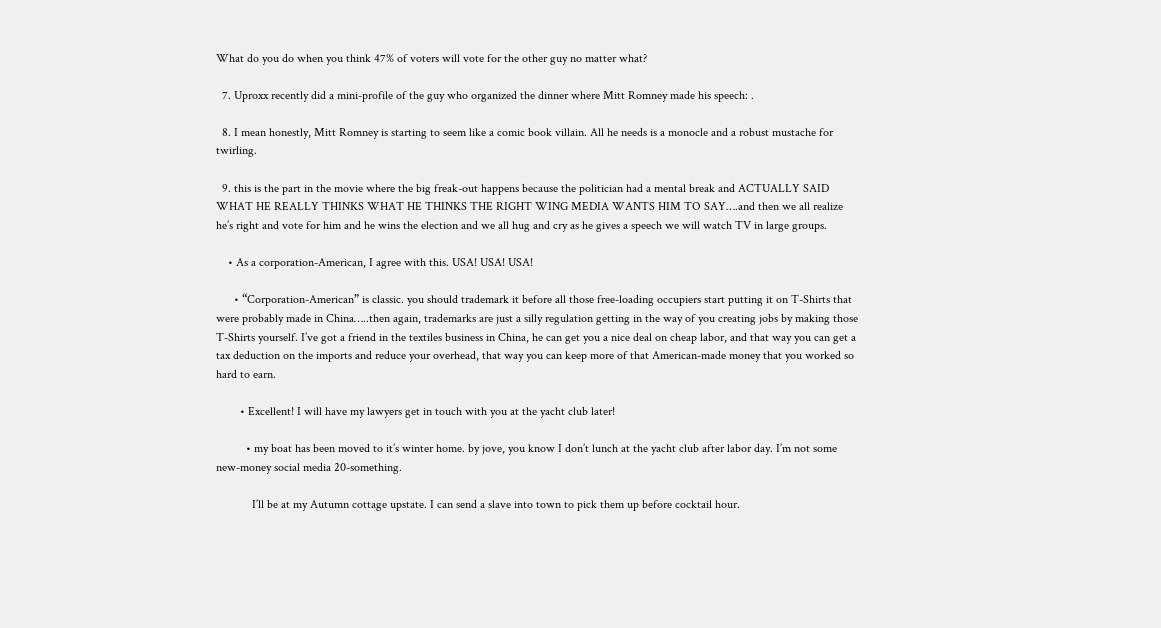What do you do when you think 47% of voters will vote for the other guy no matter what?

  7. Uproxx recently did a mini-profile of the guy who organized the dinner where Mitt Romney made his speech: .

  8. I mean honestly, Mitt Romney is starting to seem like a comic book villain. All he needs is a monocle and a robust mustache for twirling.

  9. this is the part in the movie where the big freak-out happens because the politician had a mental break and ACTUALLY SAID WHAT HE REALLY THINKS WHAT HE THINKS THE RIGHT WING MEDIA WANTS HIM TO SAY….and then we all realize he’s right and vote for him and he wins the election and we all hug and cry as he gives a speech we will watch TV in large groups.

    • As a corporation-American, I agree with this. USA! USA! USA!

      • “Corporation-American” is classic. you should trademark it before all those free-loading occupiers start putting it on T-Shirts that were probably made in China…..then again, trademarks are just a silly regulation getting in the way of you creating jobs by making those T-Shirts yourself. I’ve got a friend in the textiles business in China, he can get you a nice deal on cheap labor, and that way you can get a tax deduction on the imports and reduce your overhead, that way you can keep more of that American-made money that you worked so hard to earn.

        • Excellent! I will have my lawyers get in touch with you at the yacht club later!

          • my boat has been moved to it’s winter home. by jove, you know I don’t lunch at the yacht club after labor day. I’m not some new-money social media 20-something.

            I’ll be at my Autumn cottage upstate. I can send a slave into town to pick them up before cocktail hour.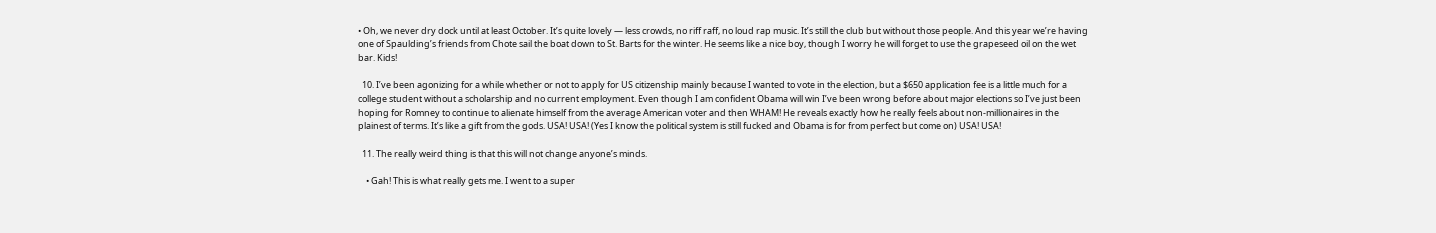• Oh, we never dry dock until at least October. It’s quite lovely — less crowds, no riff raff, no loud rap music. It’s still the club but without those people. And this year we’re having one of Spaulding’s friends from Chote sail the boat down to St. Barts for the winter. He seems like a nice boy, though I worry he will forget to use the grapeseed oil on the wet bar. Kids!

  10. I’ve been agonizing for a while whether or not to apply for US citizenship mainly because I wanted to vote in the election, but a $650 application fee is a little much for a college student without a scholarship and no current employment. Even though I am confident Obama will win I’ve been wrong before about major elections so I’ve just been hoping for Romney to continue to alienate himself from the average American voter and then WHAM! He reveals exactly how he really feels about non-millionaires in the plainest of terms. It’s like a gift from the gods. USA! USA! (Yes I know the political system is still fucked and Obama is for from perfect but come on) USA! USA!

  11. The really weird thing is that this will not change anyone’s minds.

    • Gah! This is what really gets me. I went to a super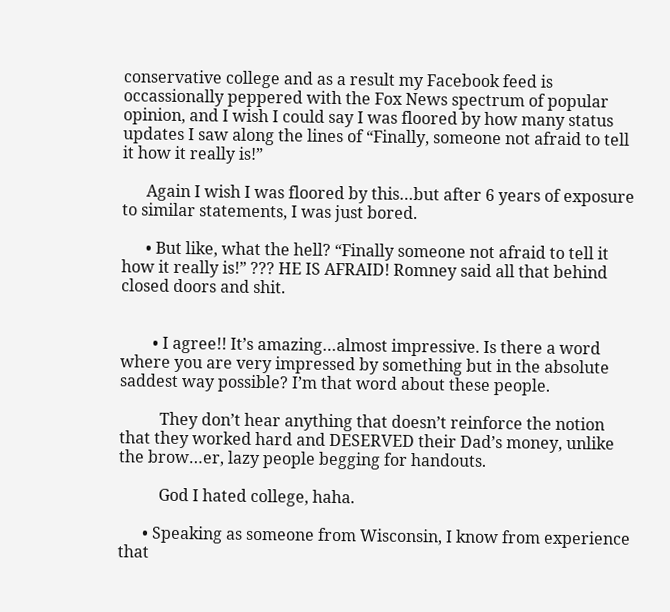conservative college and as a result my Facebook feed is occassionally peppered with the Fox News spectrum of popular opinion, and I wish I could say I was floored by how many status updates I saw along the lines of “Finally, someone not afraid to tell it how it really is!”

      Again I wish I was floored by this…but after 6 years of exposure to similar statements, I was just bored.

      • But like, what the hell? “Finally someone not afraid to tell it how it really is!” ??? HE IS AFRAID! Romney said all that behind closed doors and shit.


        • I agree!! It’s amazing…almost impressive. Is there a word where you are very impressed by something but in the absolute saddest way possible? I’m that word about these people.

          They don’t hear anything that doesn’t reinforce the notion that they worked hard and DESERVED their Dad’s money, unlike the brow…er, lazy people begging for handouts.

          God I hated college, haha.

      • Speaking as someone from Wisconsin, I know from experience that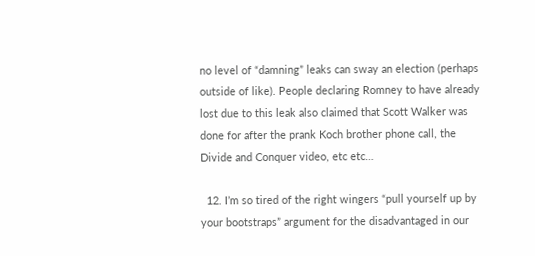no level of “damning” leaks can sway an election (perhaps outside of like). People declaring Romney to have already lost due to this leak also claimed that Scott Walker was done for after the prank Koch brother phone call, the Divide and Conquer video, etc etc…

  12. I’m so tired of the right wingers “pull yourself up by your bootstraps” argument for the disadvantaged in our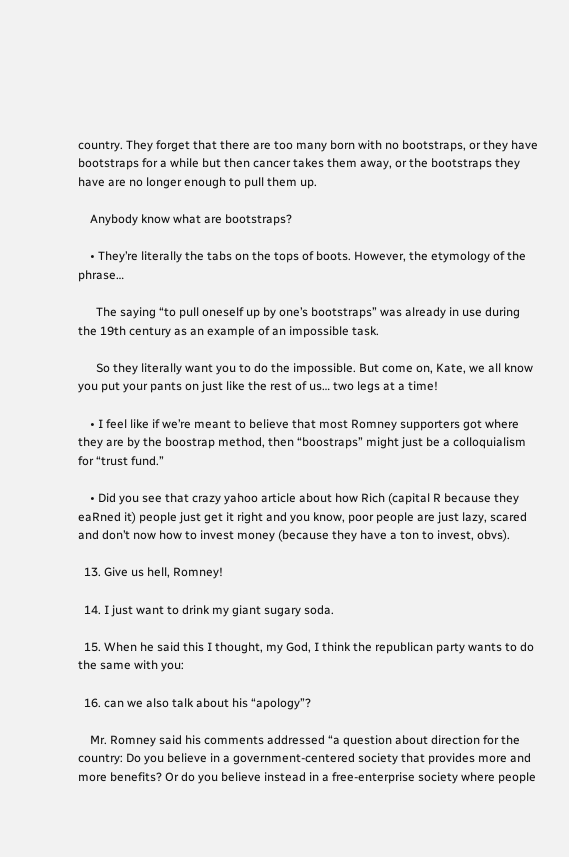country. They forget that there are too many born with no bootstraps, or they have bootstraps for a while but then cancer takes them away, or the bootstraps they have are no longer enough to pull them up.

    Anybody know what are bootstraps?

    • They’re literally the tabs on the tops of boots. However, the etymology of the phrase…

      The saying “to pull oneself up by one’s bootstraps” was already in use during the 19th century as an example of an impossible task.

      So they literally want you to do the impossible. But come on, Kate, we all know you put your pants on just like the rest of us… two legs at a time!

    • I feel like if we’re meant to believe that most Romney supporters got where they are by the boostrap method, then “boostraps” might just be a colloquialism for “trust fund.”

    • Did you see that crazy yahoo article about how Rich (capital R because they eaRned it) people just get it right and you know, poor people are just lazy, scared and don’t now how to invest money (because they have a ton to invest, obvs).

  13. Give us hell, Romney!

  14. I just want to drink my giant sugary soda.

  15. When he said this I thought, my God, I think the republican party wants to do the same with you:

  16. can we also talk about his “apology”?

    Mr. Romney said his comments addressed “a question about direction for the country: Do you believe in a government-centered society that provides more and more benefits? Or do you believe instead in a free-enterprise society where people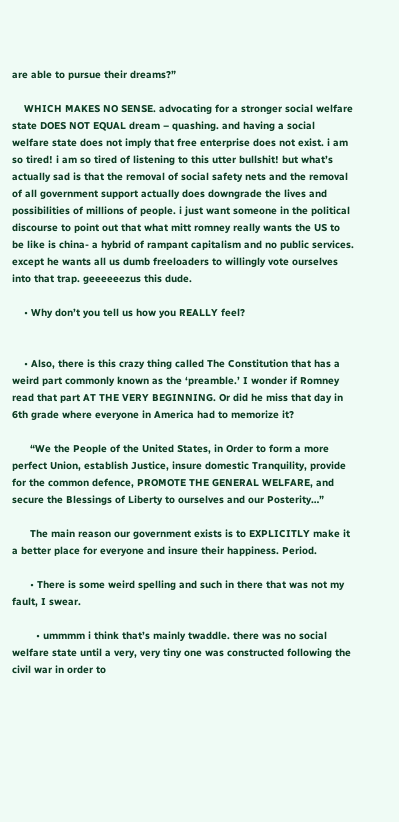are able to pursue their dreams?”

    WHICH MAKES NO SENSE. advocating for a stronger social welfare state DOES NOT EQUAL dream – quashing. and having a social welfare state does not imply that free enterprise does not exist. i am so tired! i am so tired of listening to this utter bullshit! but what’s actually sad is that the removal of social safety nets and the removal of all government support actually does downgrade the lives and possibilities of millions of people. i just want someone in the political discourse to point out that what mitt romney really wants the US to be like is china- a hybrid of rampant capitalism and no public services. except he wants all us dumb freeloaders to willingly vote ourselves into that trap. geeeeeezus this dude.

    • Why don’t you tell us how you REALLY feel?


    • Also, there is this crazy thing called The Constitution that has a weird part commonly known as the ‘preamble.’ I wonder if Romney read that part AT THE VERY BEGINNING. Or did he miss that day in 6th grade where everyone in America had to memorize it?

      “We the People of the United States, in Order to form a more perfect Union, establish Justice, insure domestic Tranquility, provide for the common defence, PROMOTE THE GENERAL WELFARE, and secure the Blessings of Liberty to ourselves and our Posterity…”

      The main reason our government exists is to EXPLICITLY make it a better place for everyone and insure their happiness. Period.

      • There is some weird spelling and such in there that was not my fault, I swear.

        • ummmm i think that’s mainly twaddle. there was no social welfare state until a very, very tiny one was constructed following the civil war in order to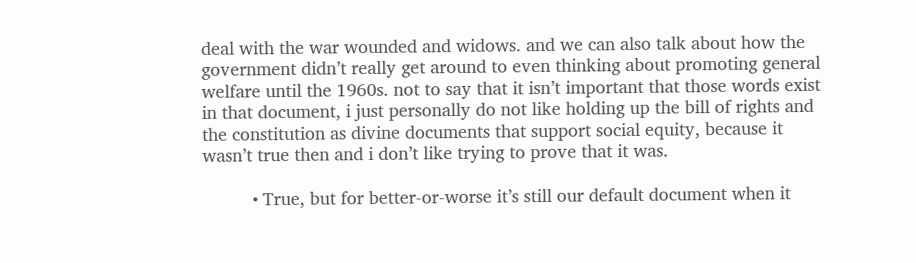deal with the war wounded and widows. and we can also talk about how the government didn’t really get around to even thinking about promoting general welfare until the 1960s. not to say that it isn’t important that those words exist in that document, i just personally do not like holding up the bill of rights and the constitution as divine documents that support social equity, because it wasn’t true then and i don’t like trying to prove that it was.

          • True, but for better-or-worse it’s still our default document when it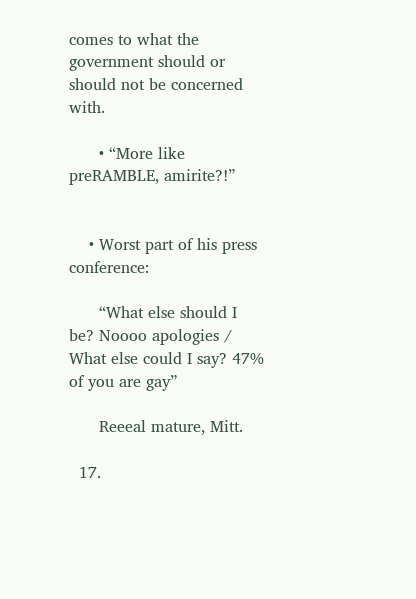comes to what the government should or should not be concerned with.

      • “More like preRAMBLE, amirite?!”


    • Worst part of his press conference:

      “What else should I be? Noooo apologies / What else could I say? 47% of you are gay”

      Reeeal mature, Mitt.

  17.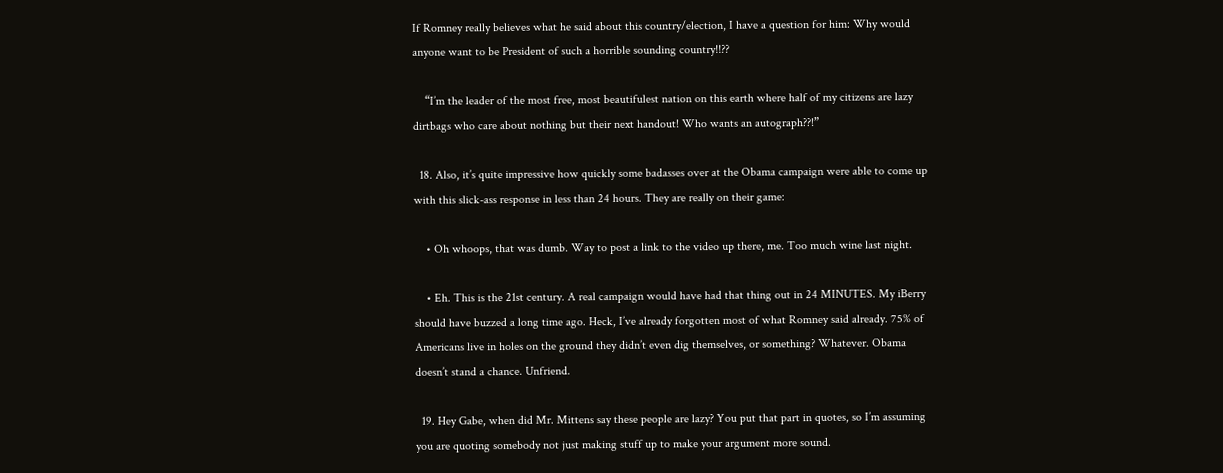If Romney really believes what he said about this country/election, I have a question for him: Why would anyone want to be President of such a horrible sounding country!!??

    “I’m the leader of the most free, most beautifulest nation on this earth where half of my citizens are lazy dirtbags who care about nothing but their next handout! Who wants an autograph??!”

  18. Also, it’s quite impressive how quickly some badasses over at the Obama campaign were able to come up with this slick-ass response in less than 24 hours. They are really on their game:

    • Oh whoops, that was dumb. Way to post a link to the video up there, me. Too much wine last night.

    • Eh. This is the 21st century. A real campaign would have had that thing out in 24 MINUTES. My iBerry should have buzzed a long time ago. Heck, I’ve already forgotten most of what Romney said already. 75% of Americans live in holes on the ground they didn’t even dig themselves, or something? Whatever. Obama doesn’t stand a chance. Unfriend.

  19. Hey Gabe, when did Mr. Mittens say these people are lazy? You put that part in quotes, so I’m assuming you are quoting somebody not just making stuff up to make your argument more sound.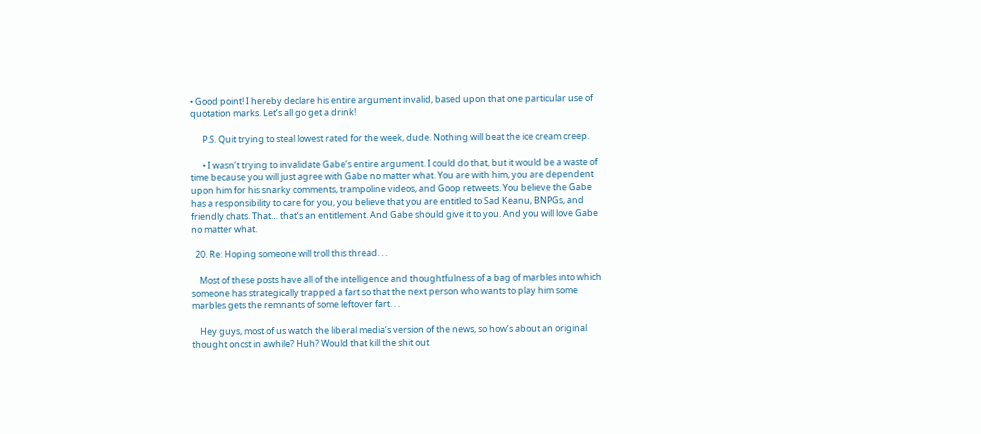• Good point! I hereby declare his entire argument invalid, based upon that one particular use of quotation marks. Let’s all go get a drink!

      P.S. Quit trying to steal lowest rated for the week, dude. Nothing will beat the ice cream creep.

      • I wasn’t trying to invalidate Gabe’s entire argument. I could do that, but it would be a waste of time because you will just agree with Gabe no matter what. You are with him, you are dependent upon him for his snarky comments, trampoline videos, and Goop retweets. You believe the Gabe has a responsibility to care for you, you believe that you are entitled to Sad Keanu, BNPGs, and friendly chats. That… that’s an entitlement. And Gabe should give it to you. And you will love Gabe no matter what.

  20. Re: Hoping someone will troll this thread. . .

    Most of these posts have all of the intelligence and thoughtfulness of a bag of marbles into which someone has strategically trapped a fart so that the next person who wants to play him some marbles gets the remnants of some leftover fart. . .

    Hey guys, most of us watch the liberal media’s version of the news, so how’s about an original thought oncst in awhile? Huh? Would that kill the shit out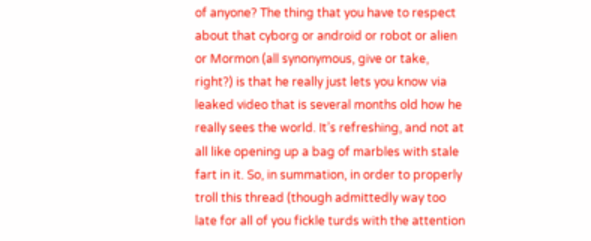of anyone? The thing that you have to respect about that cyborg or android or robot or alien or Mormon (all synonymous, give or take, right?) is that he really just lets you know via leaked video that is several months old how he really sees the world. It’s refreshing, and not at all like opening up a bag of marbles with stale fart in it. So, in summation, in order to properly troll this thread (though admittedly way too late for all of you fickle turds with the attention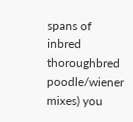spans of inbred thoroughbred poodle/wiener mixes) you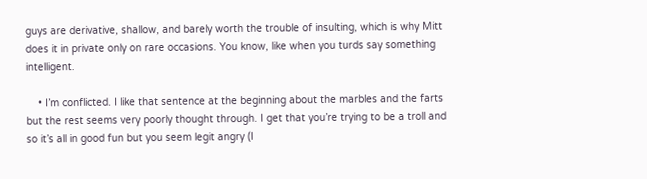guys are derivative, shallow, and barely worth the trouble of insulting, which is why Mitt does it in private only on rare occasions. You know, like when you turds say something intelligent.

    • I’m conflicted. I like that sentence at the beginning about the marbles and the farts but the rest seems very poorly thought through. I get that you’re trying to be a troll and so it’s all in good fun but you seem legit angry (I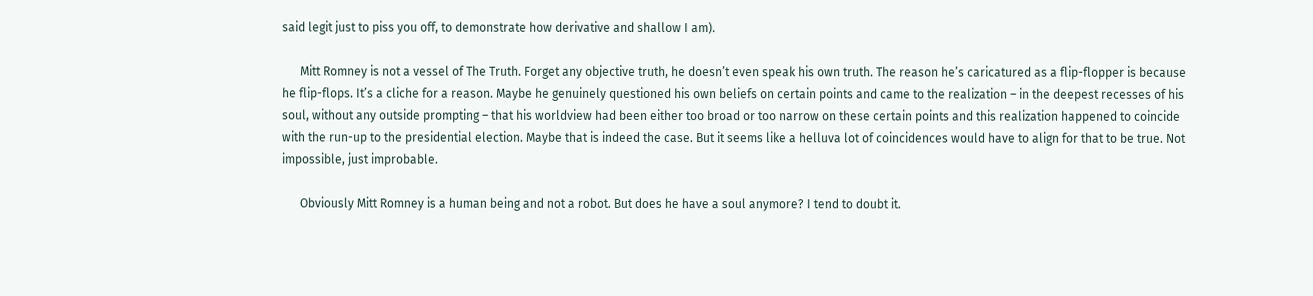said legit just to piss you off, to demonstrate how derivative and shallow I am).

      Mitt Romney is not a vessel of The Truth. Forget any objective truth, he doesn’t even speak his own truth. The reason he’s caricatured as a flip-flopper is because he flip-flops. It’s a cliche for a reason. Maybe he genuinely questioned his own beliefs on certain points and came to the realization – in the deepest recesses of his soul, without any outside prompting – that his worldview had been either too broad or too narrow on these certain points and this realization happened to coincide with the run-up to the presidential election. Maybe that is indeed the case. But it seems like a helluva lot of coincidences would have to align for that to be true. Not impossible, just improbable.

      Obviously Mitt Romney is a human being and not a robot. But does he have a soul anymore? I tend to doubt it.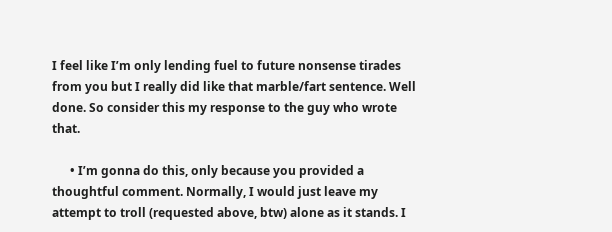I feel like I’m only lending fuel to future nonsense tirades from you but I really did like that marble/fart sentence. Well done. So consider this my response to the guy who wrote that.

      • I’m gonna do this, only because you provided a thoughtful comment. Normally, I would just leave my attempt to troll (requested above, btw) alone as it stands. I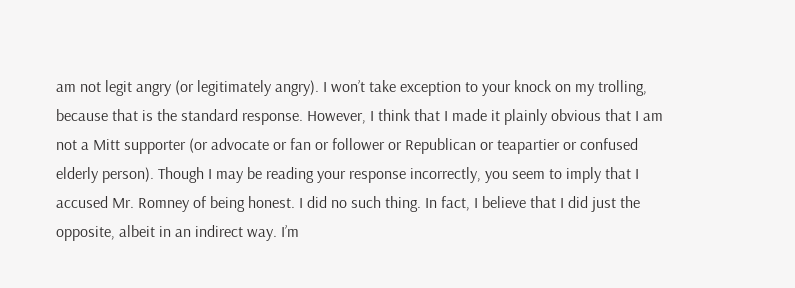am not legit angry (or legitimately angry). I won’t take exception to your knock on my trolling, because that is the standard response. However, I think that I made it plainly obvious that I am not a Mitt supporter (or advocate or fan or follower or Republican or teapartier or confused elderly person). Though I may be reading your response incorrectly, you seem to imply that I accused Mr. Romney of being honest. I did no such thing. In fact, I believe that I did just the opposite, albeit in an indirect way. I’m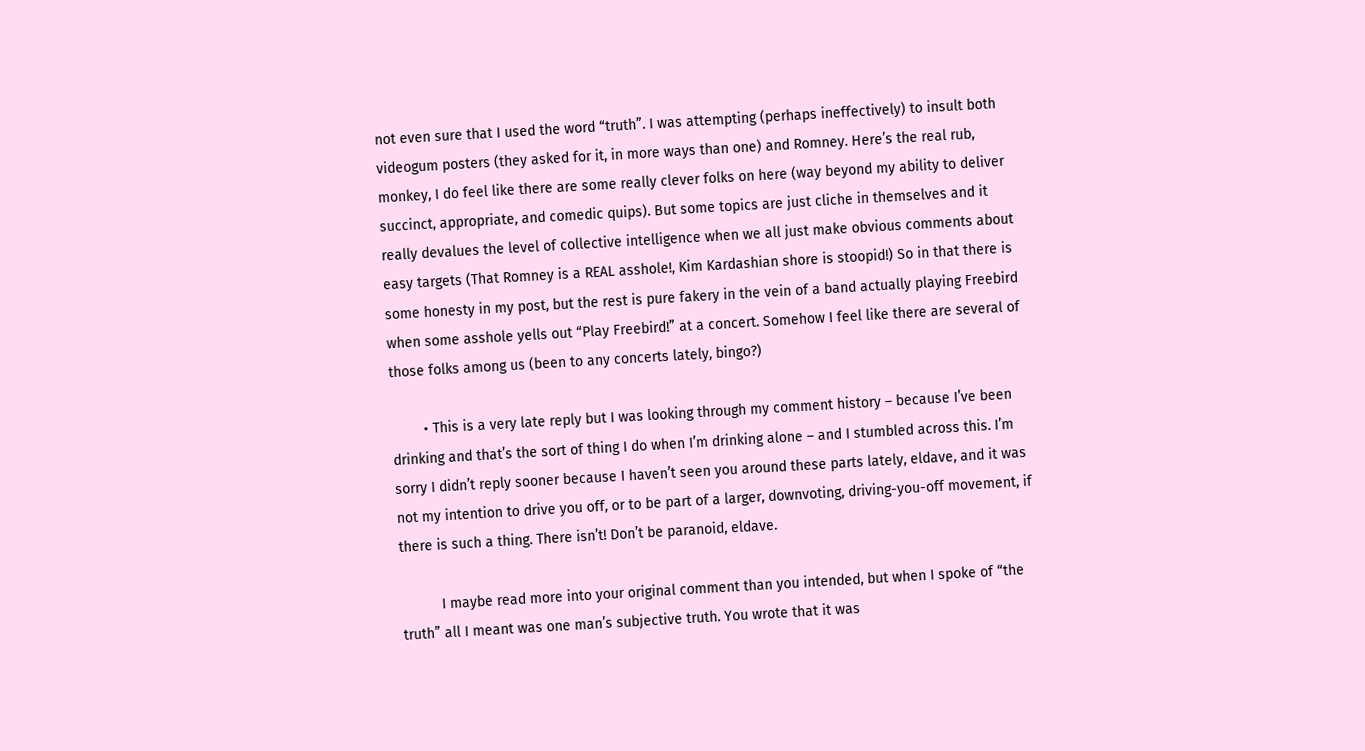not even sure that I used the word “truth”. I was attempting (perhaps ineffectively) to insult both videogum posters (they asked for it, in more ways than one) and Romney. Here’s the real rub, monkey, I do feel like there are some really clever folks on here (way beyond my ability to deliver succinct, appropriate, and comedic quips). But some topics are just cliche in themselves and it really devalues the level of collective intelligence when we all just make obvious comments about easy targets (That Romney is a REAL asshole!, Kim Kardashian shore is stoopid!) So in that there is some honesty in my post, but the rest is pure fakery in the vein of a band actually playing Freebird when some asshole yells out “Play Freebird!” at a concert. Somehow I feel like there are several of those folks among us (been to any concerts lately, bingo?)

        • This is a very late reply but I was looking through my comment history – because I’ve been drinking and that’s the sort of thing I do when I’m drinking alone – and I stumbled across this. I’m sorry I didn’t reply sooner because I haven’t seen you around these parts lately, eldave, and it was not my intention to drive you off, or to be part of a larger, downvoting, driving-you-off movement, if there is such a thing. There isn’t! Don’t be paranoid, eldave.

          I maybe read more into your original comment than you intended, but when I spoke of “the truth” all I meant was one man’s subjective truth. You wrote that it was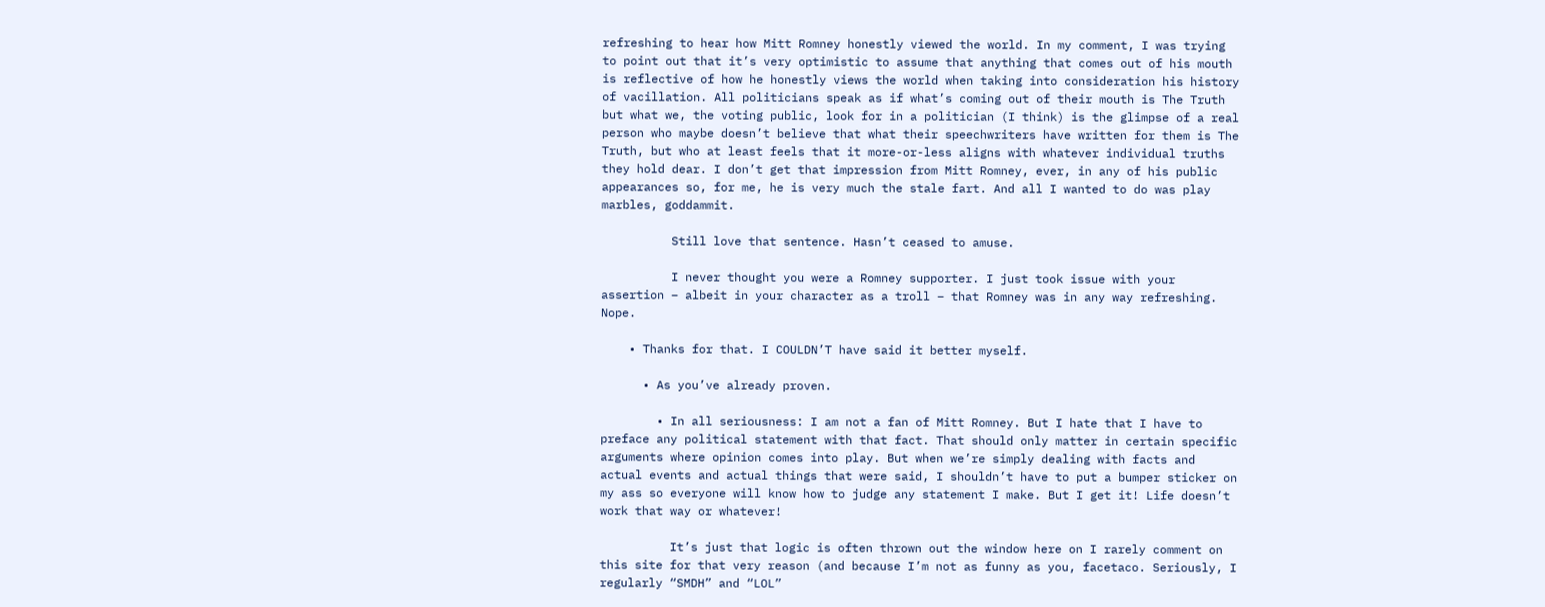refreshing to hear how Mitt Romney honestly viewed the world. In my comment, I was trying to point out that it’s very optimistic to assume that anything that comes out of his mouth is reflective of how he honestly views the world when taking into consideration his history of vacillation. All politicians speak as if what’s coming out of their mouth is The Truth but what we, the voting public, look for in a politician (I think) is the glimpse of a real person who maybe doesn’t believe that what their speechwriters have written for them is The Truth, but who at least feels that it more-or-less aligns with whatever individual truths they hold dear. I don’t get that impression from Mitt Romney, ever, in any of his public appearances so, for me, he is very much the stale fart. And all I wanted to do was play marbles, goddammit.

          Still love that sentence. Hasn’t ceased to amuse.

          I never thought you were a Romney supporter. I just took issue with your assertion – albeit in your character as a troll – that Romney was in any way refreshing. Nope.

    • Thanks for that. I COULDN’T have said it better myself.

      • As you’ve already proven.

        • In all seriousness: I am not a fan of Mitt Romney. But I hate that I have to preface any political statement with that fact. That should only matter in certain specific arguments where opinion comes into play. But when we’re simply dealing with facts and actual events and actual things that were said, I shouldn’t have to put a bumper sticker on my ass so everyone will know how to judge any statement I make. But I get it! Life doesn’t work that way or whatever!

          It’s just that logic is often thrown out the window here on I rarely comment on this site for that very reason (and because I’m not as funny as you, facetaco. Seriously, I regularly “SMDH” and “LOL”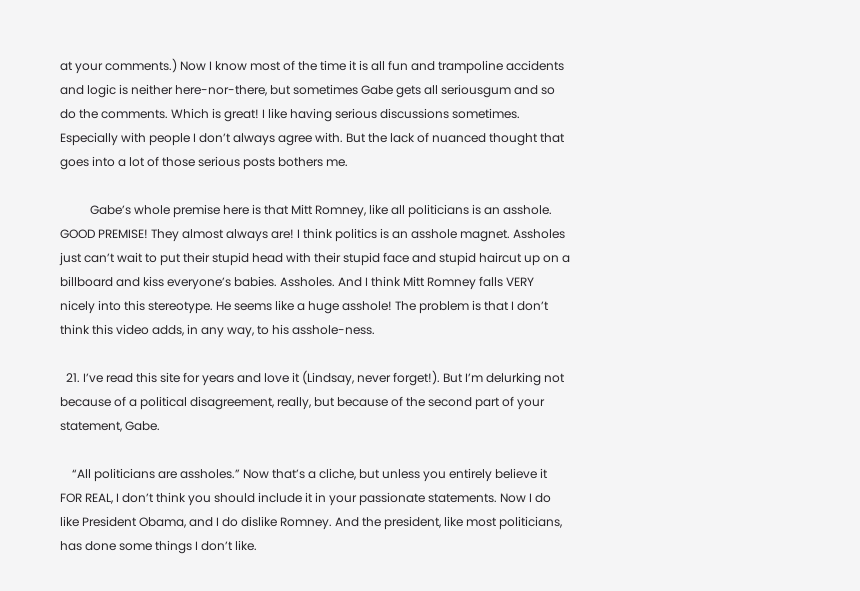at your comments.) Now I know most of the time it is all fun and trampoline accidents and logic is neither here-nor-there, but sometimes Gabe gets all seriousgum and so do the comments. Which is great! I like having serious discussions sometimes. Especially with people I don’t always agree with. But the lack of nuanced thought that goes into a lot of those serious posts bothers me.

          Gabe’s whole premise here is that Mitt Romney, like all politicians is an asshole. GOOD PREMISE! They almost always are! I think politics is an asshole magnet. Assholes just can’t wait to put their stupid head with their stupid face and stupid haircut up on a billboard and kiss everyone’s babies. Assholes. And I think Mitt Romney falls VERY nicely into this stereotype. He seems like a huge asshole! The problem is that I don’t think this video adds, in any way, to his asshole-ness.

  21. I’ve read this site for years and love it (Lindsay, never forget!). But I’m delurking not because of a political disagreement, really, but because of the second part of your statement, Gabe.

    “All politicians are assholes.” Now that’s a cliche, but unless you entirely believe it FOR REAL, I don’t think you should include it in your passionate statements. Now I do like President Obama, and I do dislike Romney. And the president, like most politicians, has done some things I don’t like.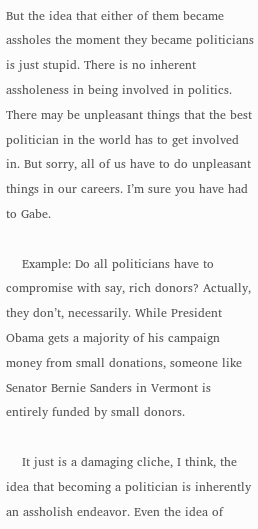But the idea that either of them became assholes the moment they became politicians is just stupid. There is no inherent assholeness in being involved in politics. There may be unpleasant things that the best politician in the world has to get involved in. But sorry, all of us have to do unpleasant things in our careers. I’m sure you have had to Gabe.

    Example: Do all politicians have to compromise with say, rich donors? Actually, they don’t, necessarily. While President Obama gets a majority of his campaign money from small donations, someone like Senator Bernie Sanders in Vermont is entirely funded by small donors.

    It just is a damaging cliche, I think, the idea that becoming a politician is inherently an assholish endeavor. Even the idea of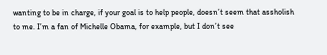wanting to be in charge, if your goal is to help people, doesn’t seem that assholish to me. I’m a fan of Michelle Obama, for example, but I don’t see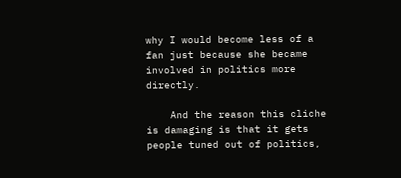why I would become less of a fan just because she became involved in politics more directly.

    And the reason this cliche is damaging is that it gets people tuned out of politics,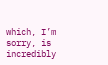which, I’m sorry, is incredibly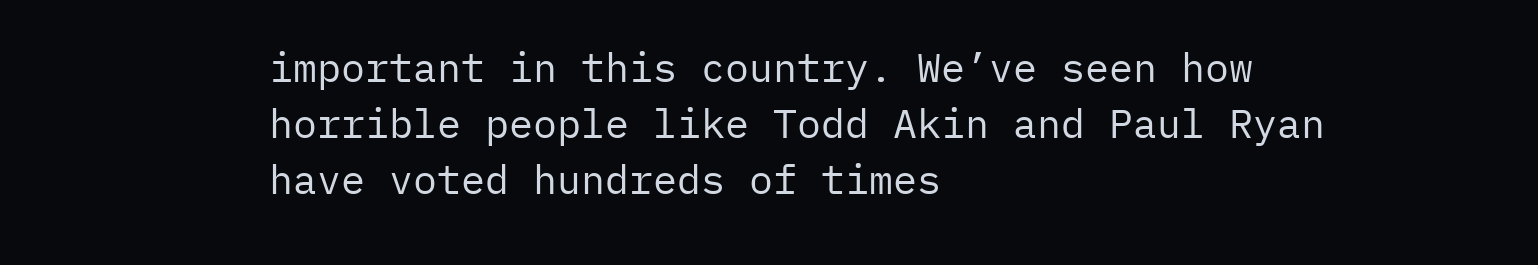important in this country. We’ve seen how horrible people like Todd Akin and Paul Ryan have voted hundreds of times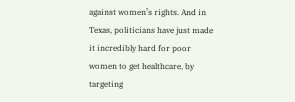against women’s rights. And in Texas, politicians have just made it incredibly hard for poor women to get healthcare, by targeting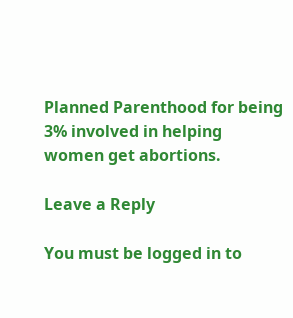Planned Parenthood for being 3% involved in helping women get abortions.

Leave a Reply

You must be logged in to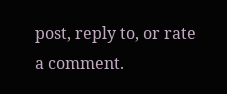post, reply to, or rate a comment.